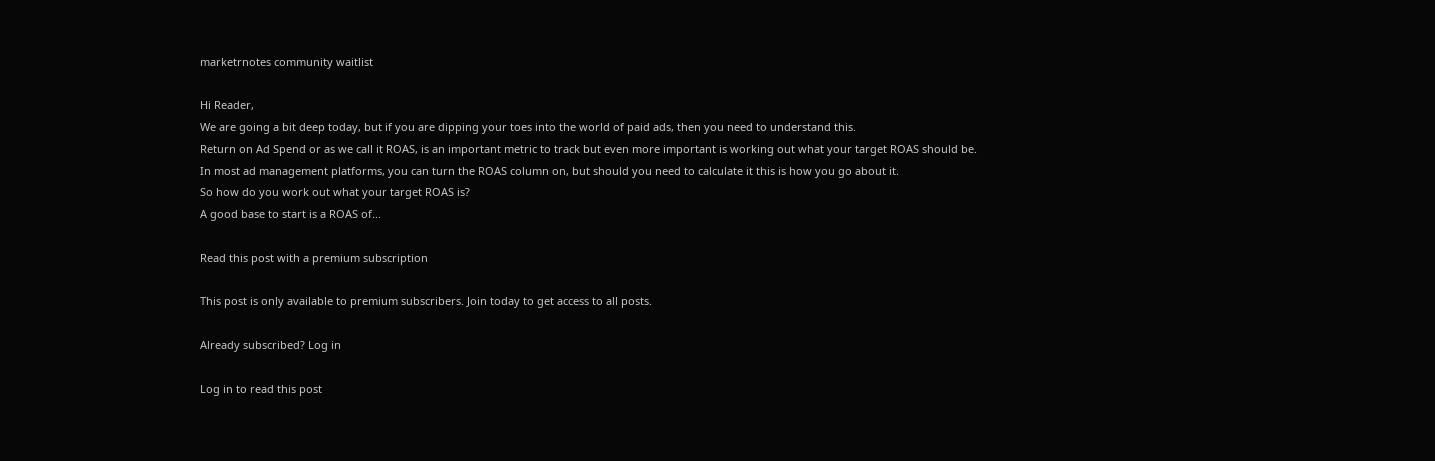marketrnotes community waitlist

Hi Reader,
We are going a bit deep today, but if you are dipping your toes into the world of paid ads, then you need to understand this.
Return on Ad Spend or as we call it ROAS, is an important metric to track but even more important is working out what your target ROAS should be.
In most ad management platforms, you can turn the ROAS column on, but should you need to calculate it this is how you go about it.
So how do you work out what your target ROAS is?
A good base to start is a ROAS of...

Read this post with a premium subscription

This post is only available to premium subscribers. Join today to get access to all posts.

Already subscribed? Log in

Log in to read this post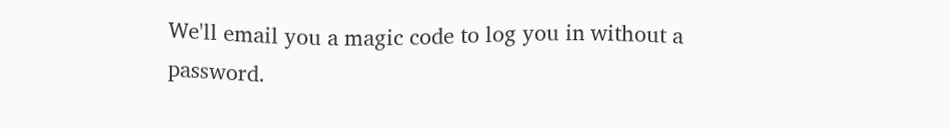We'll email you a magic code to log you in without a password.